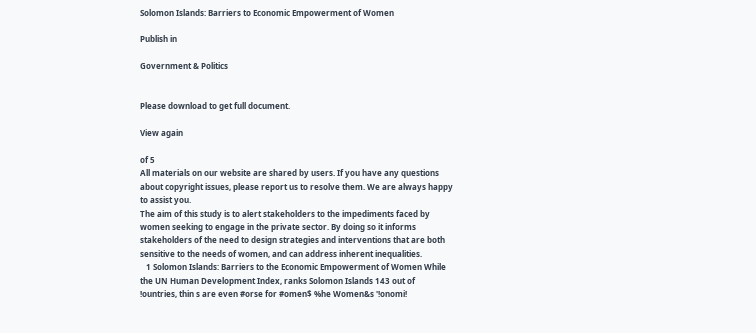Solomon Islands: Barriers to Economic Empowerment of Women

Publish in

Government & Politics


Please download to get full document.

View again

of 5
All materials on our website are shared by users. If you have any questions about copyright issues, please report us to resolve them. We are always happy to assist you.
The aim of this study is to alert stakeholders to the impediments faced by women seeking to engage in the private sector. By doing so it informs stakeholders of the need to design strategies and interventions that are both sensitive to the needs of women, and can address inherent inequalities.
   1 Solomon Islands: Barriers to the Economic Empowerment of Women While the UN Human Development Index, ranks Solomon Islands 143 out of !ountries, thin s are even #orse for #omen$ %he Women&s '!onomi!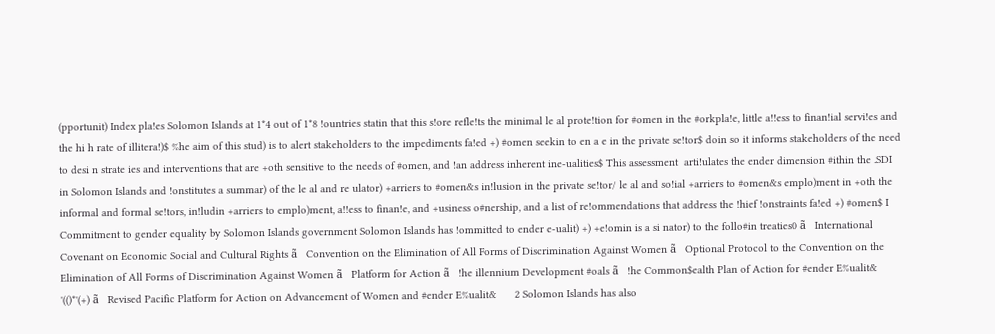(pportunit) Index pla!es Solomon Islands at 1*4 out of 1*8 !ountries statin that this s!ore refle!ts the minimal le al prote!tion for #omen in the #orkpla!e, little a!!ess to finan!ial servi!es and the hi h rate of illitera!)$ %he aim of this stud) is to alert stakeholders to the impediments fa!ed +) #omen seekin to en a e in the private se!tor$ doin so it informs stakeholders of the need to desi n strate ies and interventions that are +oth sensitive to the needs of #omen, and !an address inherent ine-ualities$ This assessment  arti!ulates the ender dimension #ithin the .SDI in Solomon Islands and !onstitutes a summar) of the le al and re ulator) +arriers to #omen&s in!lusion in the private se!tor/ le al and so!ial +arriers to #omen&s emplo)ment in +oth the informal and formal se!tors, in!ludin +arriers to emplo)ment, a!!ess to finan!e, and +usiness o#nership, and a list of re!ommendations that address the !hief !onstraints fa!ed +) #omen$ I Commitment to gender equality by Solomon Islands government Solomon Islands has !ommitted to ender e-ualit) +) +e!omin is a si nator) to the follo#in treaties0 ã   International Covenant on Economic Social and Cultural Rights ã   Convention on the Elimination of All Forms of Discrimination Against Women ã   Optional Protocol to the Convention on the Elimination of All Forms of Discrimination Against Women ã   Platform for Action ã   !he illennium Development #oals ã   !he Common$ealth Plan of Action for #ender E%ualit& '(()*'(+) ã   Revised Pacific Platform for Action on Advancement of Women and #ender E%ualit&      2 Solomon Islands has also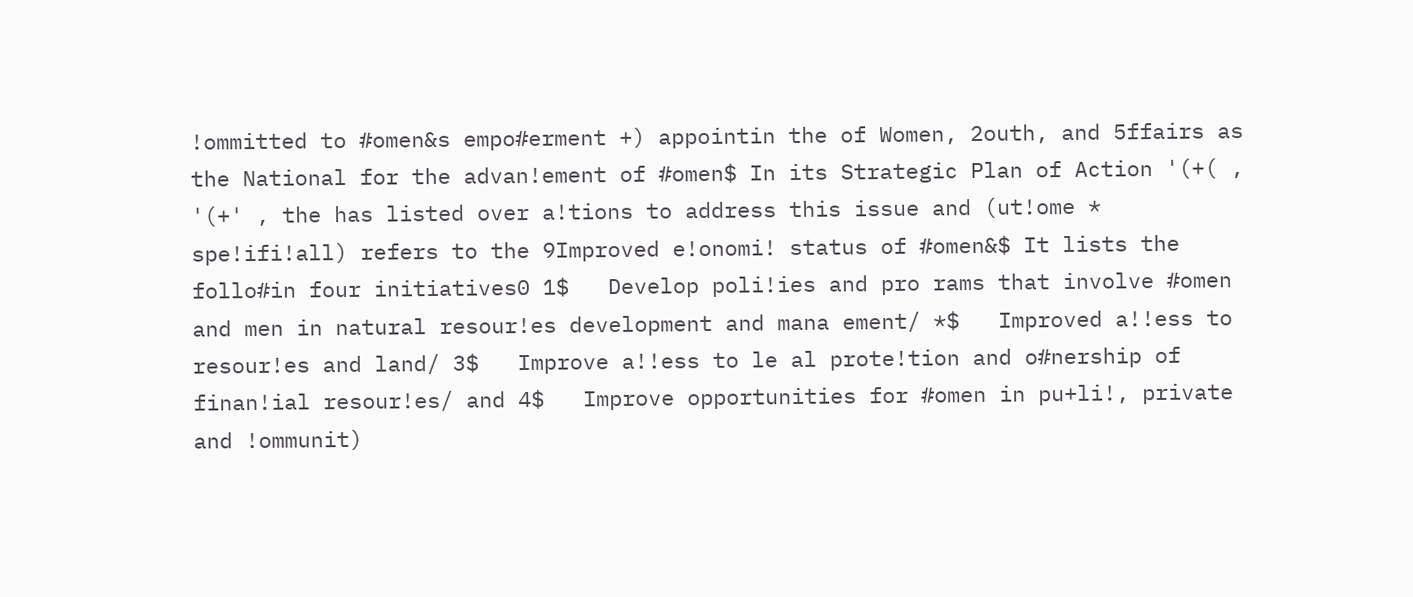!ommitted to #omen&s empo#erment +) appointin the of Women, 2outh, and 5ffairs as the National for the advan!ement of #omen$ In its Strategic Plan of Action '(+( , '(+' , the has listed over a!tions to address this issue and (ut!ome * spe!ifi!all) refers to the 9Improved e!onomi! status of #omen&$ It lists the follo#in four initiatives0 1$   Develop poli!ies and pro rams that involve #omen and men in natural resour!es development and mana ement/ *$   Improved a!!ess to resour!es and land/ 3$   Improve a!!ess to le al prote!tion and o#nership of finan!ial resour!es/ and 4$   Improve opportunities for #omen in pu+li!, private and !ommunit)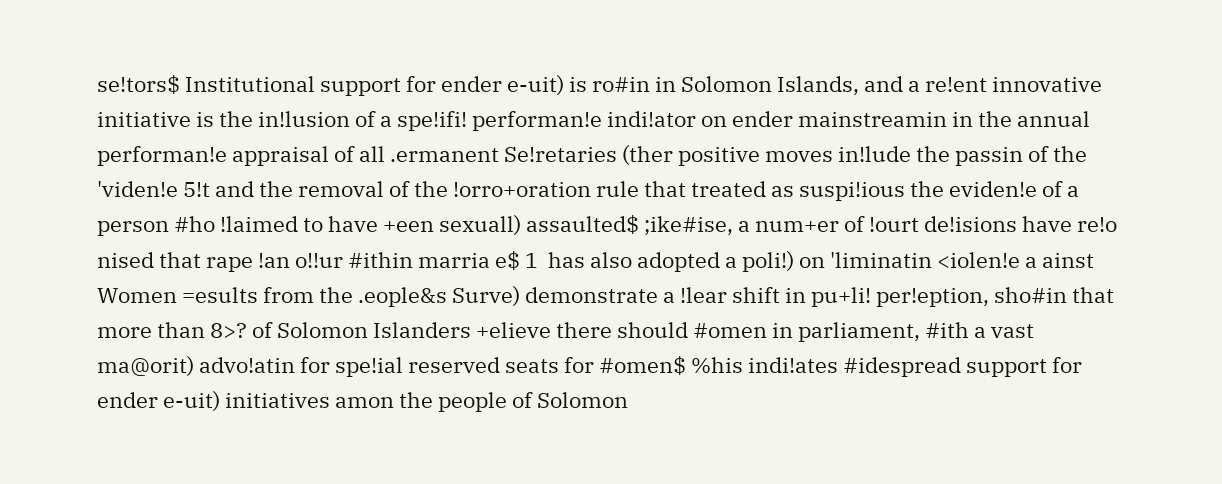se!tors$ Institutional support for ender e-uit) is ro#in in Solomon Islands, and a re!ent innovative initiative is the in!lusion of a spe!ifi! performan!e indi!ator on ender mainstreamin in the annual performan!e appraisal of all .ermanent Se!retaries (ther positive moves in!lude the passin of the 'viden!e 5!t and the removal of the !orro+oration rule that treated as suspi!ious the eviden!e of a person #ho !laimed to have +een sexuall) assaulted$ ;ike#ise, a num+er of !ourt de!isions have re!o nised that rape !an o!!ur #ithin marria e$ 1  has also adopted a poli!) on 'liminatin <iolen!e a ainst Women =esults from the .eople&s Surve) demonstrate a !lear shift in pu+li! per!eption, sho#in that more than 8>? of Solomon Islanders +elieve there should #omen in parliament, #ith a vast ma@orit) advo!atin for spe!ial reserved seats for #omen$ %his indi!ates #idespread support for ender e-uit) initiatives amon the people of Solomon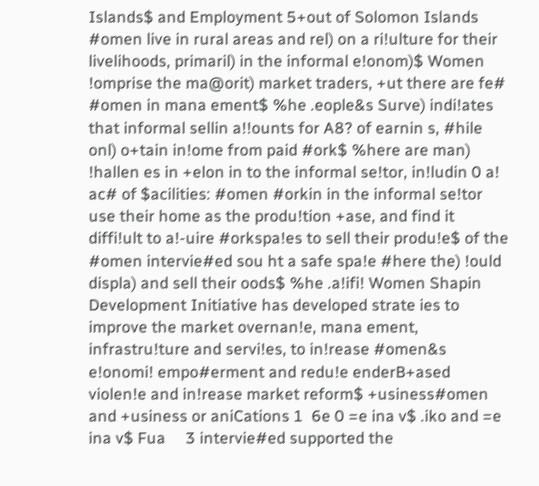Islands$ and Employment 5+out of Solomon Islands #omen live in rural areas and rel) on a ri!ulture for their livelihoods, primaril) in the informal e!onom)$ Women !omprise the ma@orit) market traders, +ut there are fe# #omen in mana ement$ %he .eople&s Surve) indi!ates that informal sellin a!!ounts for A8? of earnin s, #hile onl) o+tain in!ome from paid #ork$ %here are man) !hallen es in +elon in to the informal se!tor, in!ludin 0 a!   ac# of $acilities: #omen #orkin in the informal se!tor use their home as the produ!tion +ase, and find it diffi!ult to a!-uire #orkspa!es to sell their produ!e$ of the #omen intervie#ed sou ht a safe spa!e #here the) !ould displa) and sell their oods$ %he .a!ifi! Women Shapin Development Initiative has developed strate ies to improve the market overnan!e, mana ement, infrastru!ture and servi!es, to in!rease #omen&s e!onomi! empo#erment and redu!e enderB+ased violen!e and in!rease market reform$ +usiness#omen and +usiness or aniCations 1  6e 0 =e ina v$ .iko and =e ina v$ Fua     3 intervie#ed supported the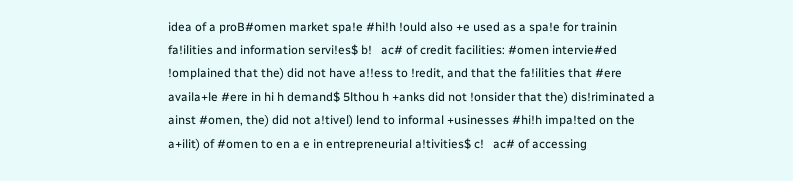idea of a proB#omen market spa!e #hi!h !ould also +e used as a spa!e for trainin fa!ilities and information servi!es$ b!   ac# of credit facilities: #omen intervie#ed !omplained that the) did not have a!!ess to !redit, and that the fa!ilities that #ere availa+le #ere in hi h demand$ 5lthou h +anks did not !onsider that the) dis!riminated a ainst #omen, the) did not a!tivel) lend to informal +usinesses #hi!h impa!ted on the a+ilit) of #omen to en a e in entrepreneurial a!tivities$ c!   ac# of accessing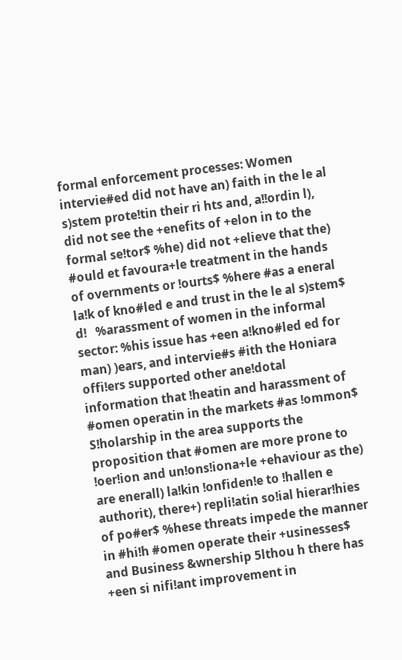formal enforcement processes: Women intervie#ed did not have an) faith in the le al s)stem prote!tin their ri hts and, a!!ordin l), did not see the +enefits of +elon in to the formal se!tor$ %he) did not +elieve that the) #ould et favoura+le treatment in the hands of overnments or !ourts$ %here #as a eneral la!k of kno#led e and trust in the le al s)stem$ d!   %arassment of women in the informal sector: %his issue has +een a!kno#led ed for man) )ears, and intervie#s #ith the Honiara offi!ers supported other ane!dotal information that !heatin and harassment of #omen operatin in the markets #as !ommon$ S!holarship in the area supports the proposition that #omen are more prone to !oer!ion and un!ons!iona+le +ehaviour as the) are enerall) la!kin !onfiden!e to !hallen e authorit), there+) repli!atin so!ial hierar!hies of po#er$ %hese threats impede the manner in #hi!h #omen operate their +usinesses$ and Business &wnership 5lthou h there has +een si nifi!ant improvement in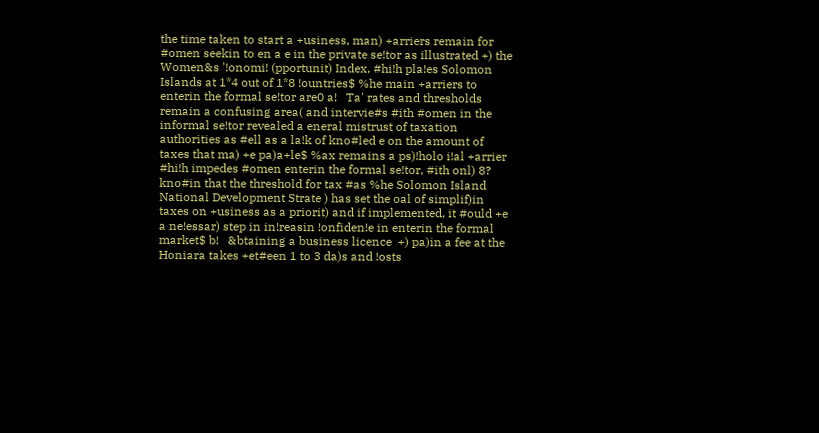the time taken to start a +usiness, man) +arriers remain for #omen seekin to en a e in the private se!tor as illustrated +) the Women&s '!onomi! (pportunit) Index, #hi!h pla!es Solomon Islands at 1*4 out of 1*8 !ountries$ %he main +arriers to enterin the formal se!tor are0 a!   Ta' rates and thresholds remain a confusing area( and intervie#s #ith #omen in the informal se!tor revealed a eneral mistrust of taxation authorities as #ell as a la!k of kno#led e on the amount of taxes that ma) +e pa)a+le$ %ax remains a ps)!holo i!al +arrier #hi!h impedes #omen enterin the formal se!tor, #ith onl) 8? kno#in that the threshold for tax #as %he Solomon Island National Development Strate ) has set the oal of simplif)in taxes on +usiness as a priorit) and if implemented, it #ould +e a ne!essar) step in in!reasin !onfiden!e in enterin the formal market$ b!   &btaining a business licence  +) pa)in a fee at the Honiara takes +et#een 1 to 3 da)s and !osts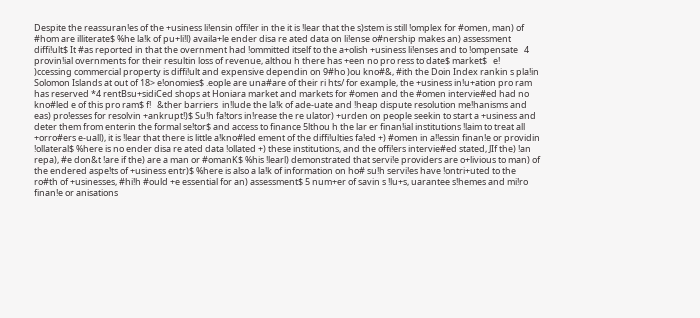Despite the reassuran!es of the +usiness li!ensin offi!er in the it is !lear that the s)stem is still !omplex for #omen, man) of #hom are illiterate$ %he la!k of pu+li!l) availa+le ender disa re ated data on li!ense o#nership makes an) assessment diffi!ult$ It #as reported in that the overnment had !ommitted itself to the a+olish +usiness li!enses and to !ompensate   4 provin!ial overnments for their resultin loss of revenue, althou h there has +een no pro ress to date$ market$   e!   )ccessing commercial property is diffi!ult and expensive dependin on 9#ho )ou kno#&, #ith the Doin Index rankin s pla!in Solomon Islands at out of 18> e!onomies$ .eople are una#are of their ri hts/ for example, the +usiness in!u+ation pro ram has reserved *4 rentBsu+sidiCed shops at Honiara market and markets for #omen and the #omen intervie#ed had no kno#led e of this pro ram$ f!   &ther barriers  in!lude the la!k of ade-uate and !heap dispute resolution me!hanisms and eas) pro!esses for resolvin +ankrupt!)$ Su!h fa!tors in!rease the re ulator) +urden on people seekin to start a +usiness and deter them from enterin the formal se!tor$ and access to finance 5lthou h the lar er finan!ial institutions !laim to treat all +orro#ers e-uall), it is !lear that there is little a!kno#led ement of the diffi!ulties fa!ed +) #omen in a!!essin finan!e or providin !ollateral$ %here is no ender disa re ated data !ollated +) these institutions, and the offi!ers intervie#ed stated, JIf the) !an repa), #e don&t !are if the) are a man or #omanK$ %his !learl) demonstrated that servi!e providers are o+livious to man) of the endered aspe!ts of +usiness entr)$ %here is also a la!k of information on ho# su!h servi!es have !ontri+uted to the ro#th of +usinesses, #hi!h #ould +e essential for an) assessment$ 5 num+er of savin s !lu+s, uarantee s!hemes and mi!ro finan!e or anisations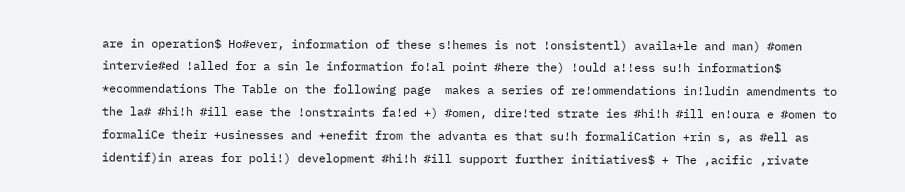are in operation$ Ho#ever, information of these s!hemes is not !onsistentl) availa+le and man) #omen intervie#ed !alled for a sin le information fo!al point #here the) !ould a!!ess su!h information$ *ecommendations The Table on the following page  makes a series of re!ommendations in!ludin amendments to the la# #hi!h #ill ease the !onstraints fa!ed +) #omen, dire!ted strate ies #hi!h #ill en!oura e #omen to formaliCe their +usinesses and +enefit from the advanta es that su!h formaliCation +rin s, as #ell as identif)in areas for poli!) development #hi!h #ill support further initiatives$ + The ,acific ,rivate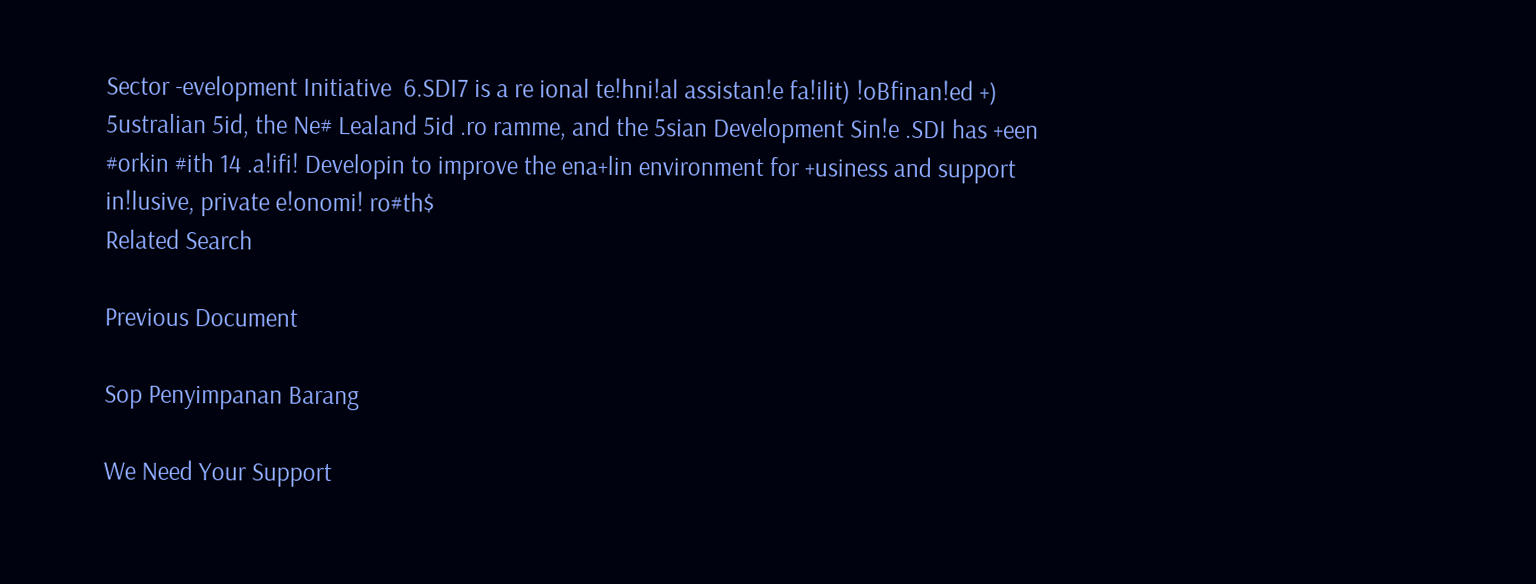Sector -evelopment Initiative  6.SDI7 is a re ional te!hni!al assistan!e fa!ilit) !oBfinan!ed +) 5ustralian 5id, the Ne# Lealand 5id .ro ramme, and the 5sian Development Sin!e .SDI has +een #orkin #ith 14 .a!ifi! Developin to improve the ena+lin environment for +usiness and support in!lusive, private e!onomi! ro#th$
Related Search

Previous Document

Sop Penyimpanan Barang

We Need Your Support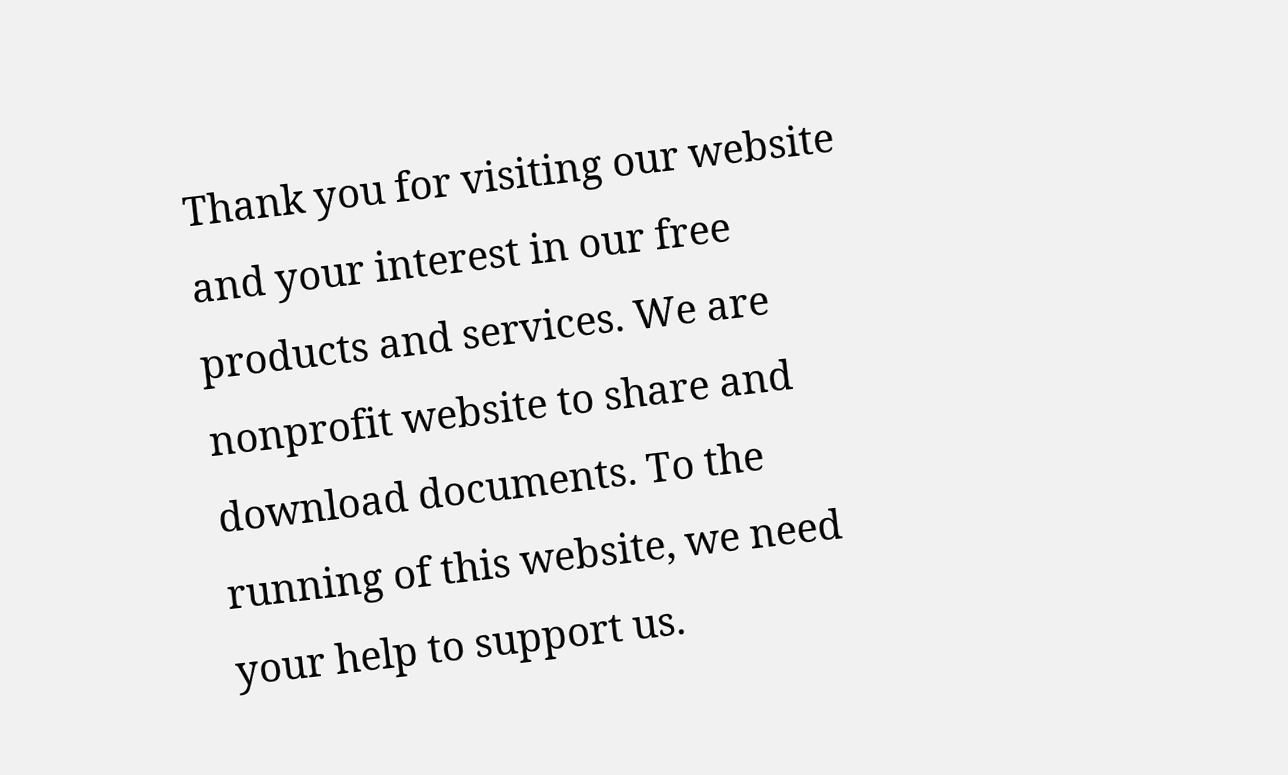Thank you for visiting our website and your interest in our free products and services. We are nonprofit website to share and download documents. To the running of this website, we need your help to support us.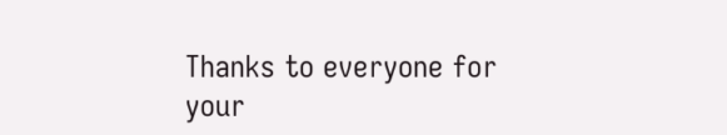Thanks to everyone for your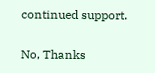continued support.

No, Thanks